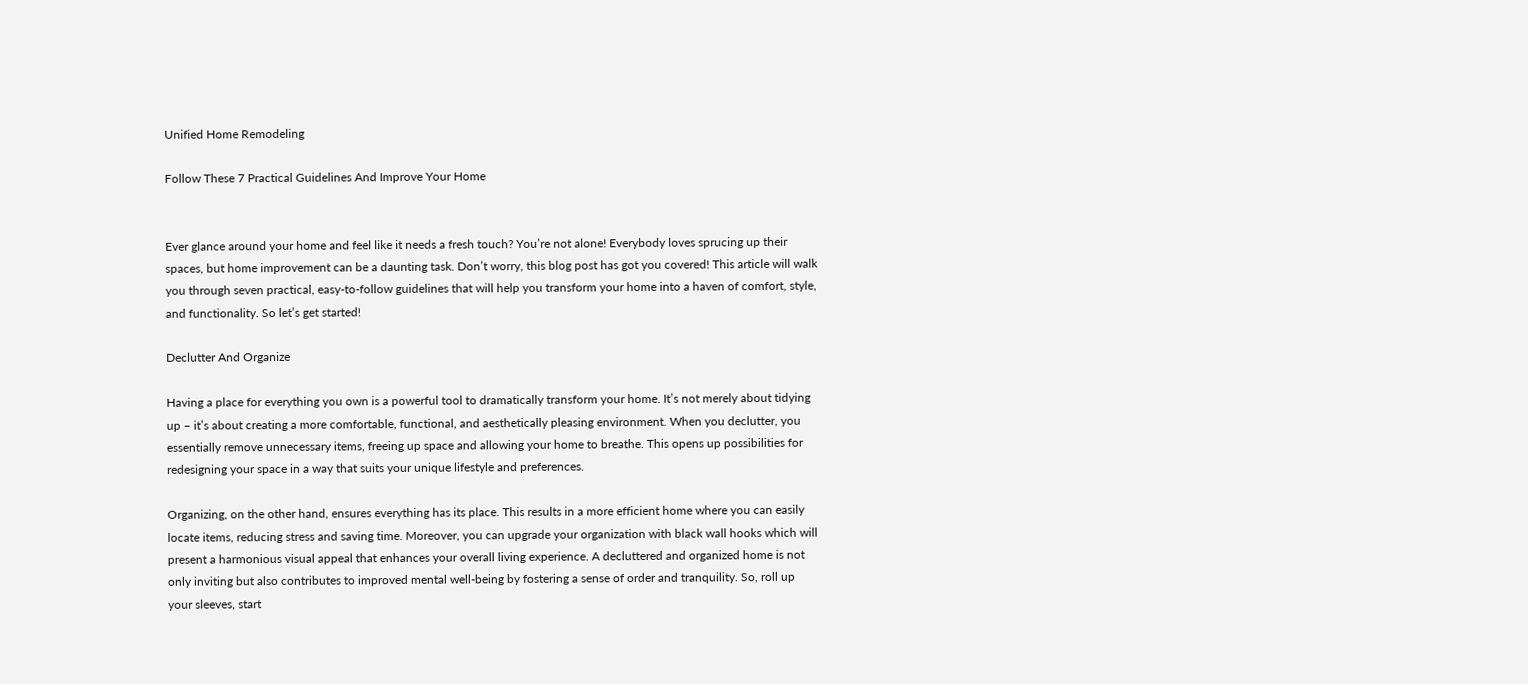Unified Home Remodeling

Follow These 7 Practical Guidelines And Improve Your Home


Ever glance around your home and feel like it needs a fresh touch? You’re not alone! Everybody loves sprucing up their spaces, but home improvement can be a daunting task. Don’t worry, this blog post has got you covered! This article will walk you through seven practical, easy-to-follow guidelines that will help you transform your home into a haven of comfort, style, and functionality. So let’s get started!

Declutter And Organize

Having a place for everything you own is a powerful tool to dramatically transform your home. It’s not merely about tidying up – it’s about creating a more comfortable, functional, and aesthetically pleasing environment. When you declutter, you essentially remove unnecessary items, freeing up space and allowing your home to breathe. This opens up possibilities for redesigning your space in a way that suits your unique lifestyle and preferences.

Organizing, on the other hand, ensures everything has its place. This results in a more efficient home where you can easily locate items, reducing stress and saving time. Moreover, you can upgrade your organization with black wall hooks which will present a harmonious visual appeal that enhances your overall living experience. A decluttered and organized home is not only inviting but also contributes to improved mental well-being by fostering a sense of order and tranquility. So, roll up your sleeves, start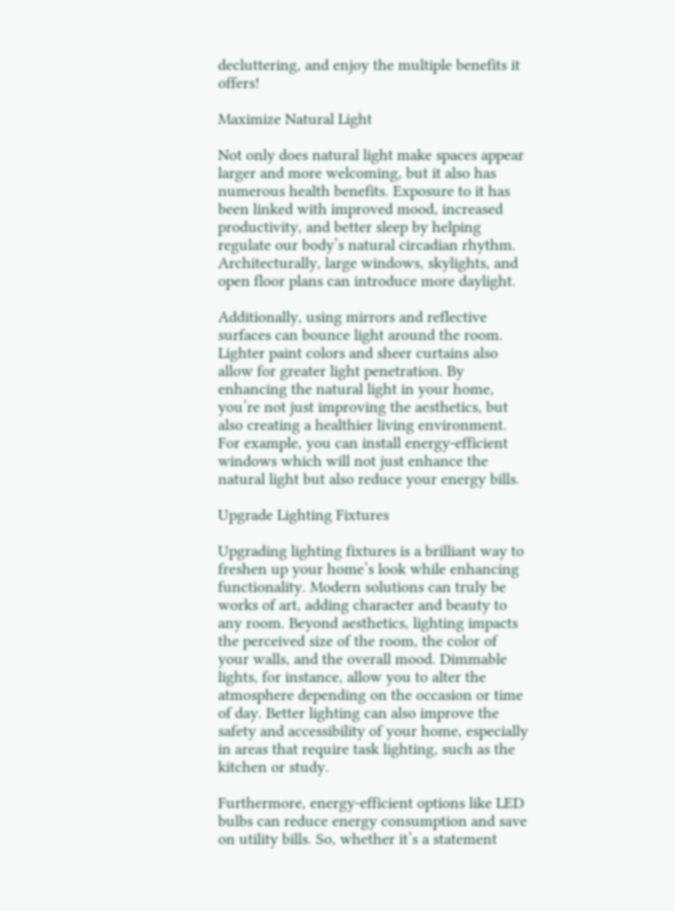decluttering, and enjoy the multiple benefits it offers!

Maximize Natural Light

Not only does natural light make spaces appear larger and more welcoming, but it also has numerous health benefits. Exposure to it has been linked with improved mood, increased productivity, and better sleep by helping regulate our body’s natural circadian rhythm. Architecturally, large windows, skylights, and open floor plans can introduce more daylight.

Additionally, using mirrors and reflective surfaces can bounce light around the room. Lighter paint colors and sheer curtains also allow for greater light penetration. By enhancing the natural light in your home, you’re not just improving the aesthetics, but also creating a healthier living environment. For example, you can install energy-efficient windows which will not just enhance the natural light but also reduce your energy bills.

Upgrade Lighting Fixtures

Upgrading lighting fixtures is a brilliant way to freshen up your home’s look while enhancing functionality. Modern solutions can truly be works of art, adding character and beauty to any room. Beyond aesthetics, lighting impacts the perceived size of the room, the color of your walls, and the overall mood. Dimmable lights, for instance, allow you to alter the atmosphere depending on the occasion or time of day. Better lighting can also improve the safety and accessibility of your home, especially in areas that require task lighting, such as the kitchen or study.

Furthermore, energy-efficient options like LED bulbs can reduce energy consumption and save on utility bills. So, whether it’s a statement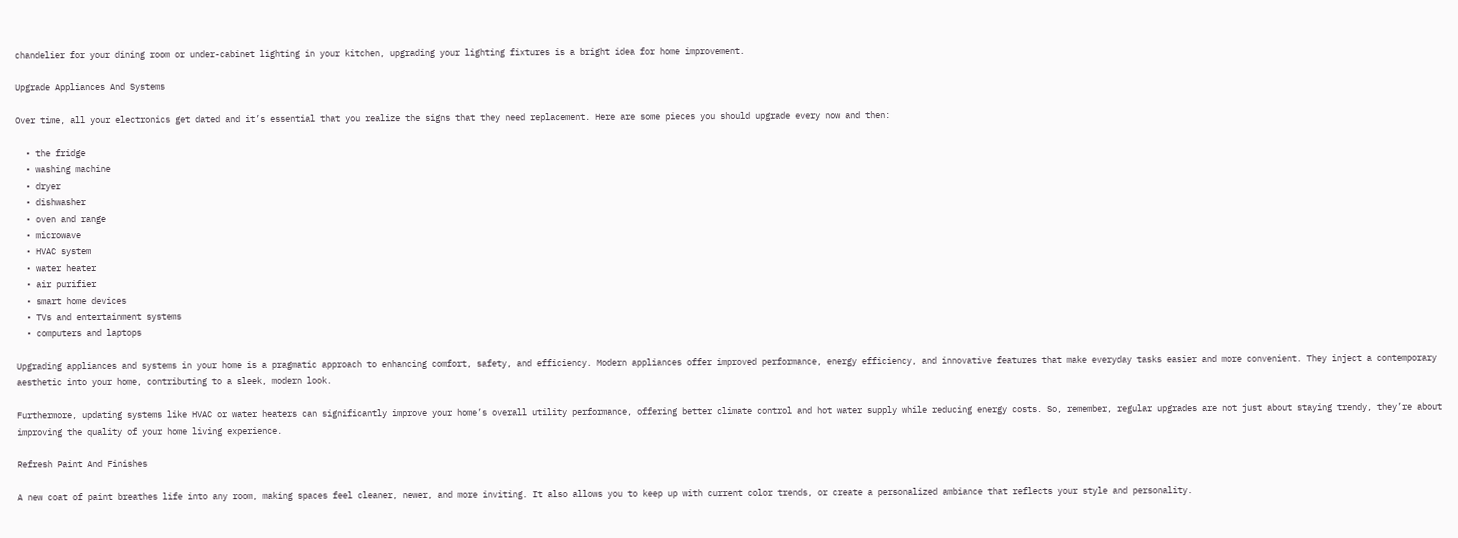chandelier for your dining room or under-cabinet lighting in your kitchen, upgrading your lighting fixtures is a bright idea for home improvement.

Upgrade Appliances And Systems

Over time, all your electronics get dated and it’s essential that you realize the signs that they need replacement. Here are some pieces you should upgrade every now and then:

  • the fridge
  • washing machine
  • dryer
  • dishwasher
  • oven and range
  • microwave
  • HVAC system
  • water heater
  • air purifier
  • smart home devices
  • TVs and entertainment systems
  • computers and laptops

Upgrading appliances and systems in your home is a pragmatic approach to enhancing comfort, safety, and efficiency. Modern appliances offer improved performance, energy efficiency, and innovative features that make everyday tasks easier and more convenient. They inject a contemporary aesthetic into your home, contributing to a sleek, modern look.

Furthermore, updating systems like HVAC or water heaters can significantly improve your home’s overall utility performance, offering better climate control and hot water supply while reducing energy costs. So, remember, regular upgrades are not just about staying trendy, they’re about improving the quality of your home living experience.

Refresh Paint And Finishes

A new coat of paint breathes life into any room, making spaces feel cleaner, newer, and more inviting. It also allows you to keep up with current color trends, or create a personalized ambiance that reflects your style and personality.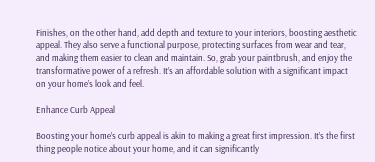Finishes, on the other hand, add depth and texture to your interiors, boosting aesthetic appeal. They also serve a functional purpose, protecting surfaces from wear and tear, and making them easier to clean and maintain. So, grab your paintbrush, and enjoy the transformative power of a refresh. It’s an affordable solution with a significant impact on your home’s look and feel.

Enhance Curb Appeal

Boosting your home’s curb appeal is akin to making a great first impression. It’s the first thing people notice about your home, and it can significantly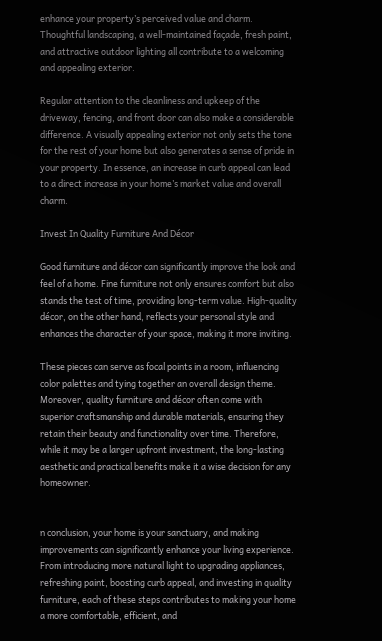enhance your property’s perceived value and charm. Thoughtful landscaping, a well-maintained façade, fresh paint, and attractive outdoor lighting all contribute to a welcoming and appealing exterior.

Regular attention to the cleanliness and upkeep of the driveway, fencing, and front door can also make a considerable difference. A visually appealing exterior not only sets the tone for the rest of your home but also generates a sense of pride in your property. In essence, an increase in curb appeal can lead to a direct increase in your home’s market value and overall charm.

Invest In Quality Furniture And Décor

Good furniture and décor can significantly improve the look and feel of a home. Fine furniture not only ensures comfort but also stands the test of time, providing long-term value. High-quality décor, on the other hand, reflects your personal style and enhances the character of your space, making it more inviting.

These pieces can serve as focal points in a room, influencing color palettes and tying together an overall design theme. Moreover, quality furniture and décor often come with superior craftsmanship and durable materials, ensuring they retain their beauty and functionality over time. Therefore, while it may be a larger upfront investment, the long-lasting aesthetic and practical benefits make it a wise decision for any homeowner.


n conclusion, your home is your sanctuary, and making improvements can significantly enhance your living experience. From introducing more natural light to upgrading appliances, refreshing paint, boosting curb appeal, and investing in quality furniture, each of these steps contributes to making your home a more comfortable, efficient, and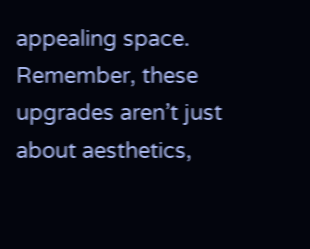appealing space. Remember, these upgrades aren’t just about aesthetics,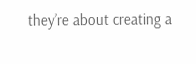they’re about creating a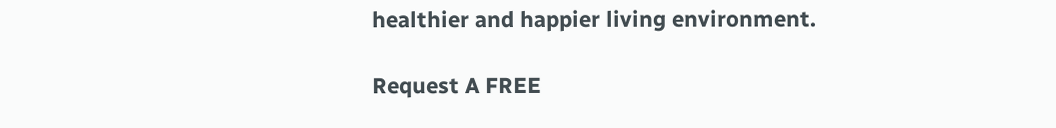healthier and happier living environment.

Request A FREE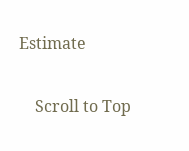Estimate

    Scroll to Top